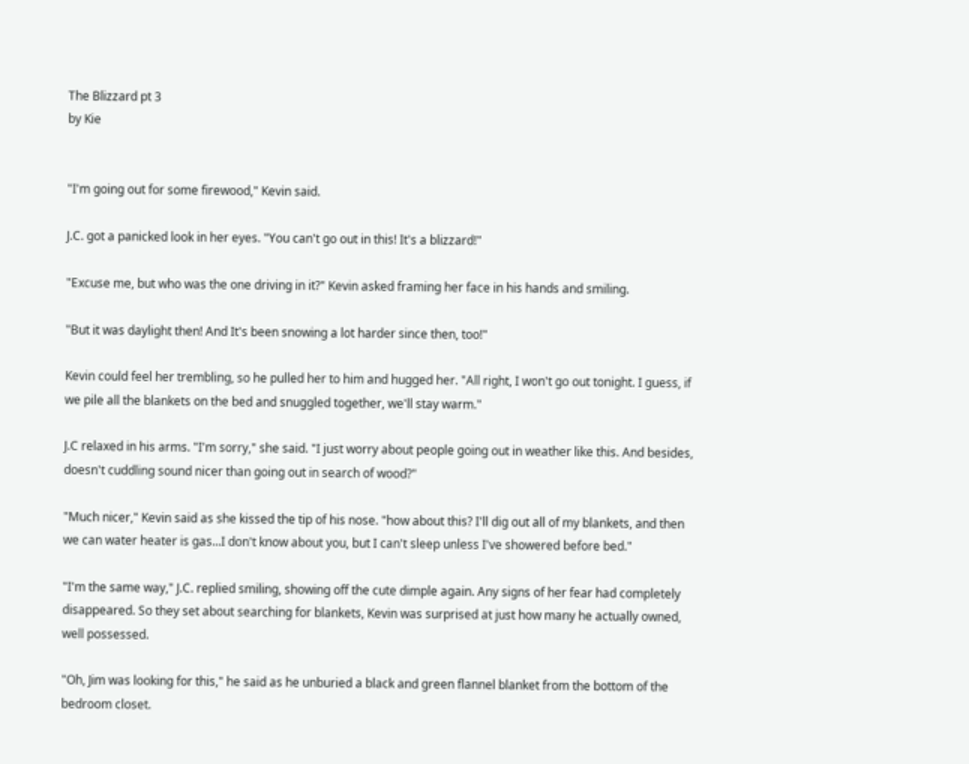The Blizzard pt 3
by Kie


"I'm going out for some firewood," Kevin said.

J.C. got a panicked look in her eyes. "You can't go out in this! It's a blizzard!"

"Excuse me, but who was the one driving in it?" Kevin asked framing her face in his hands and smiling.

"But it was daylight then! And It's been snowing a lot harder since then, too!"

Kevin could feel her trembling, so he pulled her to him and hugged her. "All right, I won't go out tonight. I guess, if we pile all the blankets on the bed and snuggled together, we'll stay warm."

J.C relaxed in his arms. "I'm sorry," she said. "I just worry about people going out in weather like this. And besides, doesn't cuddling sound nicer than going out in search of wood?"

"Much nicer," Kevin said as she kissed the tip of his nose. "how about this? I'll dig out all of my blankets, and then we can water heater is gas...I don't know about you, but I can't sleep unless I've showered before bed."

"I'm the same way," J.C. replied smiling, showing off the cute dimple again. Any signs of her fear had completely disappeared. So they set about searching for blankets, Kevin was surprised at just how many he actually owned, well possessed.

"Oh, Jim was looking for this," he said as he unburied a black and green flannel blanket from the bottom of the bedroom closet.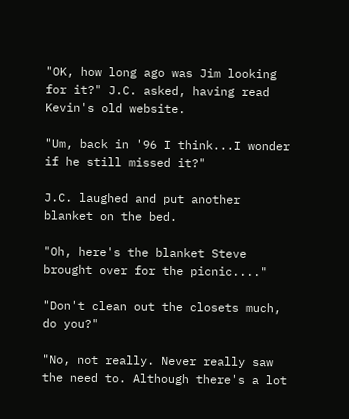"OK, how long ago was Jim looking for it?" J.C. asked, having read Kevin's old website.

"Um, back in '96 I think...I wonder if he still missed it?"

J.C. laughed and put another blanket on the bed.

"Oh, here's the blanket Steve brought over for the picnic...."

"Don't clean out the closets much, do you?"

"No, not really. Never really saw the need to. Although there's a lot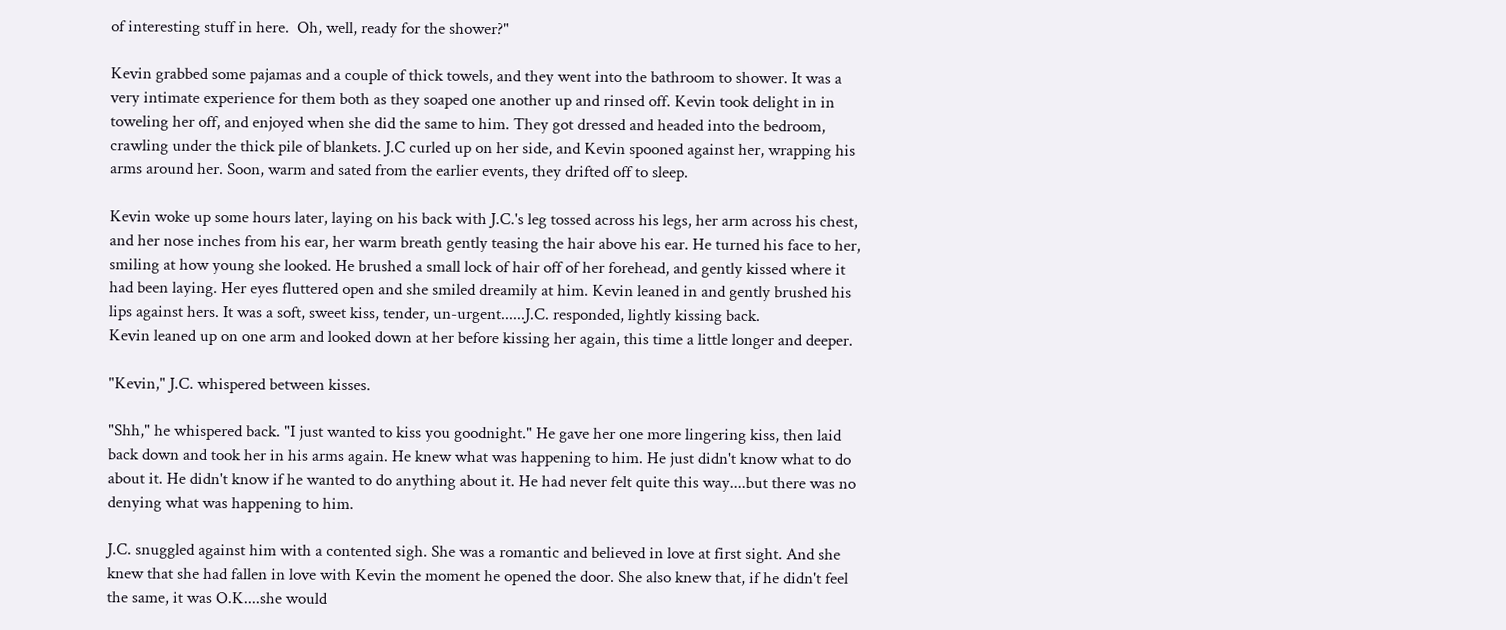of interesting stuff in here.  Oh, well, ready for the shower?"

Kevin grabbed some pajamas and a couple of thick towels, and they went into the bathroom to shower. It was a very intimate experience for them both as they soaped one another up and rinsed off. Kevin took delight in in toweling her off, and enjoyed when she did the same to him. They got dressed and headed into the bedroom, crawling under the thick pile of blankets. J.C curled up on her side, and Kevin spooned against her, wrapping his arms around her. Soon, warm and sated from the earlier events, they drifted off to sleep.

Kevin woke up some hours later, laying on his back with J.C.'s leg tossed across his legs, her arm across his chest, and her nose inches from his ear, her warm breath gently teasing the hair above his ear. He turned his face to her, smiling at how young she looked. He brushed a small lock of hair off of her forehead, and gently kissed where it had been laying. Her eyes fluttered open and she smiled dreamily at him. Kevin leaned in and gently brushed his lips against hers. It was a soft, sweet kiss, tender, un-urgent......J.C. responded, lightly kissing back.
Kevin leaned up on one arm and looked down at her before kissing her again, this time a little longer and deeper.

"Kevin," J.C. whispered between kisses.

"Shh," he whispered back. "I just wanted to kiss you goodnight." He gave her one more lingering kiss, then laid back down and took her in his arms again. He knew what was happening to him. He just didn't know what to do about it. He didn't know if he wanted to do anything about it. He had never felt quite this way....but there was no denying what was happening to him.

J.C. snuggled against him with a contented sigh. She was a romantic and believed in love at first sight. And she knew that she had fallen in love with Kevin the moment he opened the door. She also knew that, if he didn't feel the same, it was O.K....she would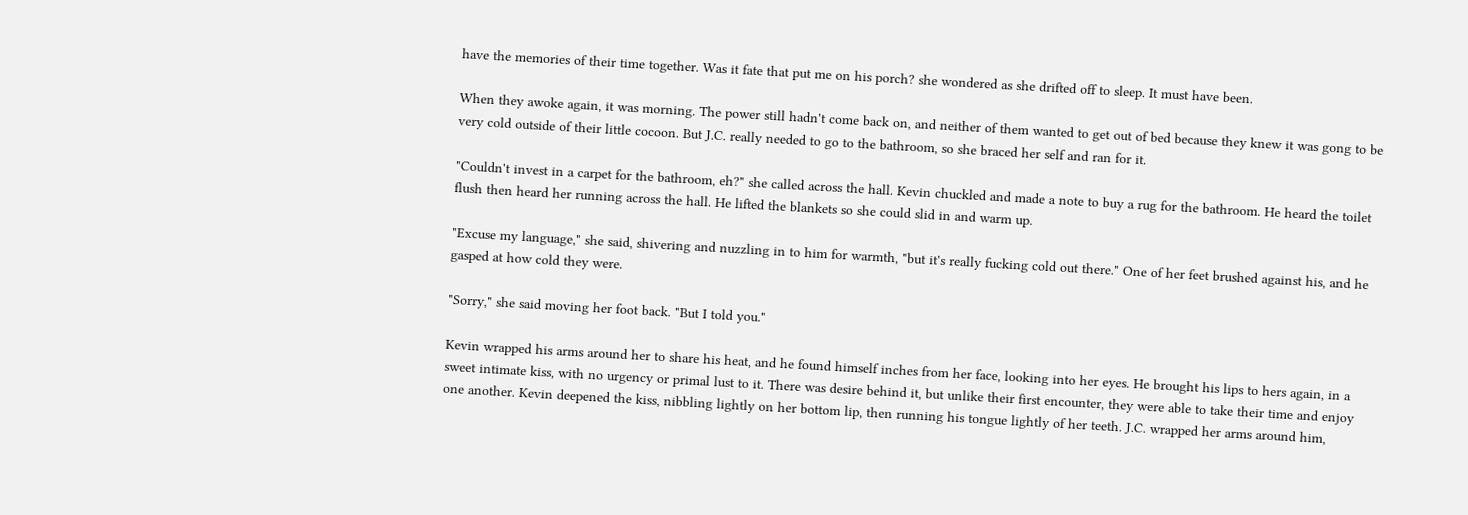have the memories of their time together. Was it fate that put me on his porch? she wondered as she drifted off to sleep. It must have been.

When they awoke again, it was morning. The power still hadn't come back on, and neither of them wanted to get out of bed because they knew it was gong to be very cold outside of their little cocoon. But J.C. really needed to go to the bathroom, so she braced her self and ran for it.

"Couldn't invest in a carpet for the bathroom, eh?" she called across the hall. Kevin chuckled and made a note to buy a rug for the bathroom. He heard the toilet flush then heard her running across the hall. He lifted the blankets so she could slid in and warm up.

"Excuse my language," she said, shivering and nuzzling in to him for warmth, "but it's really fucking cold out there." One of her feet brushed against his, and he gasped at how cold they were.

"Sorry," she said moving her foot back. "But I told you."

Kevin wrapped his arms around her to share his heat, and he found himself inches from her face, looking into her eyes. He brought his lips to hers again, in a sweet intimate kiss, with no urgency or primal lust to it. There was desire behind it, but unlike their first encounter, they were able to take their time and enjoy one another. Kevin deepened the kiss, nibbling lightly on her bottom lip, then running his tongue lightly of her teeth. J.C. wrapped her arms around him,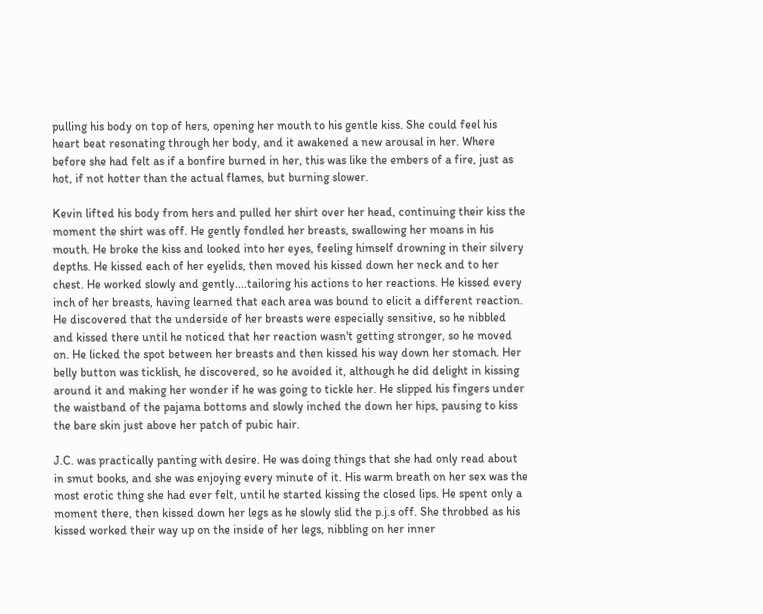pulling his body on top of hers, opening her mouth to his gentle kiss. She could feel his heart beat resonating through her body, and it awakened a new arousal in her. Where before she had felt as if a bonfire burned in her, this was like the embers of a fire, just as hot, if not hotter than the actual flames, but burning slower.

Kevin lifted his body from hers and pulled her shirt over her head, continuing their kiss the moment the shirt was off. He gently fondled her breasts, swallowing her moans in his mouth. He broke the kiss and looked into her eyes, feeling himself drowning in their silvery depths. He kissed each of her eyelids, then moved his kissed down her neck and to her chest. He worked slowly and gently....tailoring his actions to her reactions. He kissed every inch of her breasts, having learned that each area was bound to elicit a different reaction. He discovered that the underside of her breasts were especially sensitive, so he nibbled and kissed there until he noticed that her reaction wasn't getting stronger, so he moved on. He licked the spot between her breasts and then kissed his way down her stomach. Her belly button was ticklish, he discovered, so he avoided it, although he did delight in kissing around it and making her wonder if he was going to tickle her. He slipped his fingers under the waistband of the pajama bottoms and slowly inched the down her hips, pausing to kiss the bare skin just above her patch of pubic hair.

J.C. was practically panting with desire. He was doing things that she had only read about in smut books, and she was enjoying every minute of it. His warm breath on her sex was the most erotic thing she had ever felt, until he started kissing the closed lips. He spent only a moment there, then kissed down her legs as he slowly slid the p.j.s off. She throbbed as his kissed worked their way up on the inside of her legs, nibbling on her inner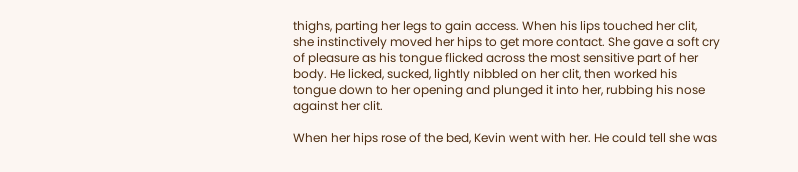thighs, parting her legs to gain access. When his lips touched her clit, she instinctively moved her hips to get more contact. She gave a soft cry of pleasure as his tongue flicked across the most sensitive part of her body. He licked, sucked, lightly nibbled on her clit, then worked his tongue down to her opening and plunged it into her, rubbing his nose against her clit.

When her hips rose of the bed, Kevin went with her. He could tell she was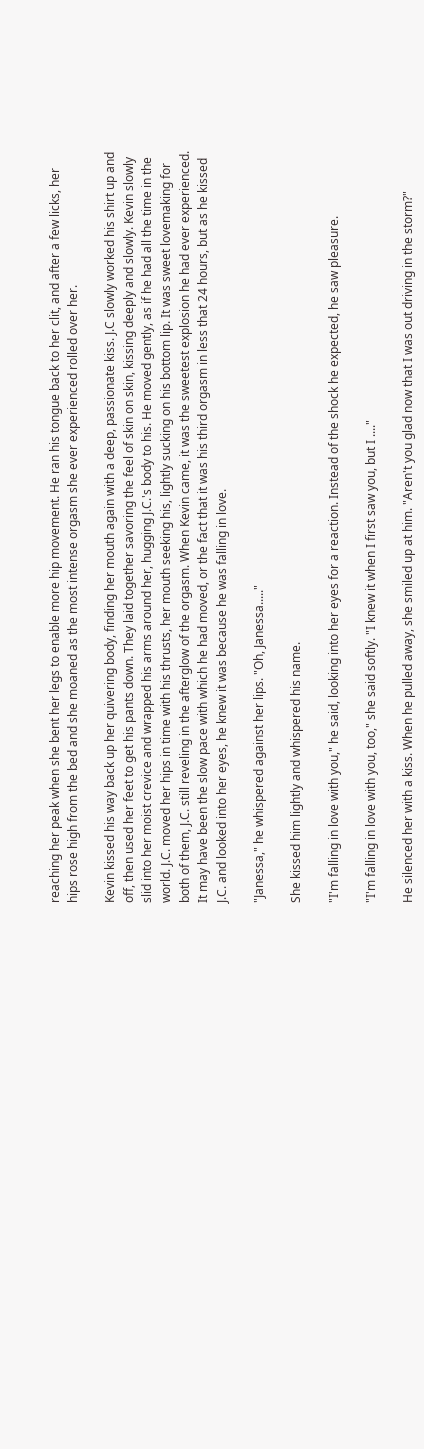reaching her peak when she bent her legs to enable more hip movement. He ran his tongue back to her clit, and after a few licks, her hips rose high from the bed and she moaned as the most intense orgasm she ever experienced rolled over her.

Kevin kissed his way back up her quivering body, finding her mouth again with a deep, passionate kiss. J.C slowly worked his shirt up and off, then used her feet to get his pants down. They laid together savoring the feel of skin on skin, kissing deeply and slowly. Kevin slowly slid into her moist crevice and wrapped his arms around her, hugging J.C.'s body to his. He moved gently, as if he had all the time in the world. J.C. moved her hips in time with his thrusts, her mouth seeking his, lightly sucking on his bottom lip. It was sweet lovemaking for both of them, J.C. still reveling in the afterglow of the orgasm. When Kevin came, it was the sweetest explosion he had ever experienced. It may have been the slow pace with which he had moved, or the fact that it was his third orgasm in less that 24 hours, but as he kissed J.C. and looked into her eyes, he knew it was because he was falling in love.

"Janessa," he whispered against her lips. "Oh, Janessa....."

She kissed him lightly and whispered his name.

"I'm falling in love with you," he said, looking into her eyes for a reaction. Instead of the shock he expected, he saw pleasure.

"I'm falling in love with you, too," she said softly. "I knew it when I first saw you, but I ...."

He silenced her with a kiss. When he pulled away, she smiled up at him. "Aren't you glad now that I was out driving in the storm?"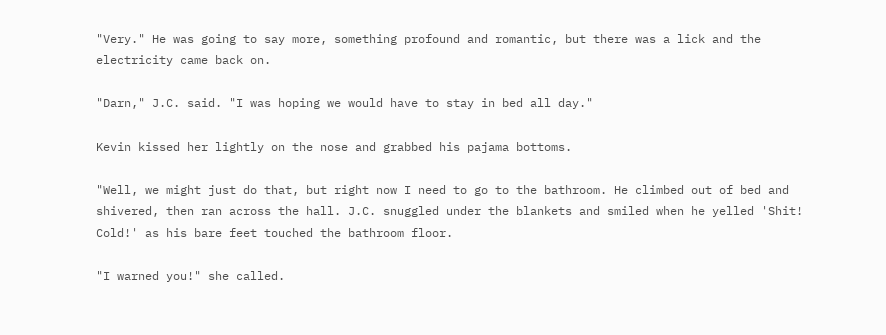"Very." He was going to say more, something profound and romantic, but there was a lick and the electricity came back on.

"Darn," J.C. said. "I was hoping we would have to stay in bed all day."

Kevin kissed her lightly on the nose and grabbed his pajama bottoms.

"Well, we might just do that, but right now I need to go to the bathroom. He climbed out of bed and shivered, then ran across the hall. J.C. snuggled under the blankets and smiled when he yelled 'Shit! Cold!' as his bare feet touched the bathroom floor.

"I warned you!" she called.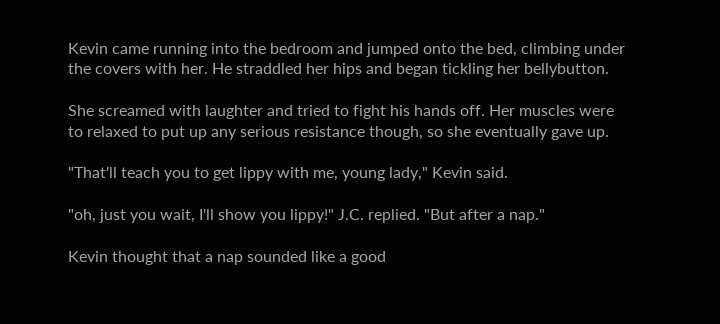Kevin came running into the bedroom and jumped onto the bed, climbing under the covers with her. He straddled her hips and began tickling her bellybutton.

She screamed with laughter and tried to fight his hands off. Her muscles were to relaxed to put up any serious resistance though, so she eventually gave up.

"That'll teach you to get lippy with me, young lady," Kevin said.

"oh, just you wait, I'll show you lippy!" J.C. replied. "But after a nap."

Kevin thought that a nap sounded like a good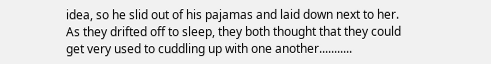idea, so he slid out of his pajamas and laid down next to her. As they drifted off to sleep, they both thought that they could get very used to cuddling up with one another...........